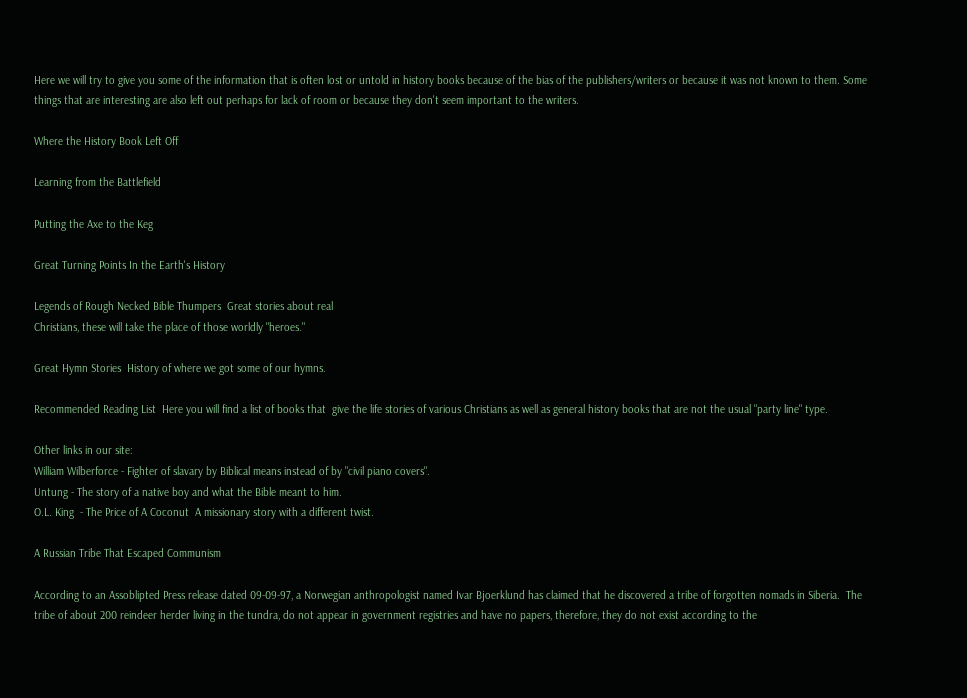Here we will try to give you some of the information that is often lost or untold in history books because of the bias of the publishers/writers or because it was not known to them. Some things that are interesting are also left out perhaps for lack of room or because they don't seem important to the writers.

Where the History Book Left Off

Learning from the Battlefield

Putting the Axe to the Keg

Great Turning Points In the Earth's History

Legends of Rough Necked Bible Thumpers  Great stories about real
Christians, these will take the place of those worldly "heroes."

Great Hymn Stories  History of where we got some of our hymns.

Recommended Reading List  Here you will find a list of books that  give the life stories of various Christians as well as general history books that are not the usual "party line" type.

Other links in our site:
William Wilberforce - Fighter of slavary by Biblical means instead of by "civil piano covers".
Untung - The story of a native boy and what the Bible meant to him.
O.L. King  - The Price of A Coconut  A missionary story with a different twist.

A Russian Tribe That Escaped Communism

According to an Assoblipted Press release dated 09-09-97, a Norwegian anthropologist named Ivar Bjoerklund has claimed that he discovered a tribe of forgotten nomads in Siberia.  The tribe of about 200 reindeer herder living in the tundra, do not appear in government registries and have no papers, therefore, they do not exist according to the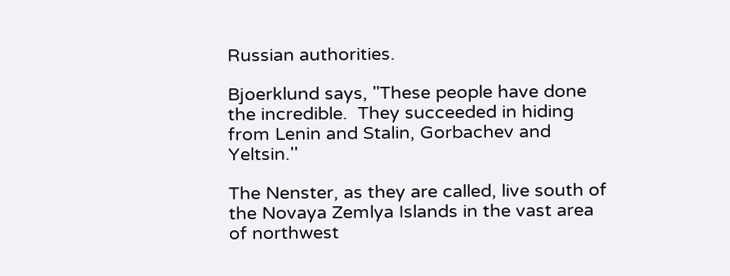Russian authorities.

Bjoerklund says, "These people have done the incredible.  They succeeded in hiding from Lenin and Stalin, Gorbachev and Yeltsin.''

The Nenster, as they are called, live south of the Novaya Zemlya Islands in the vast area of northwest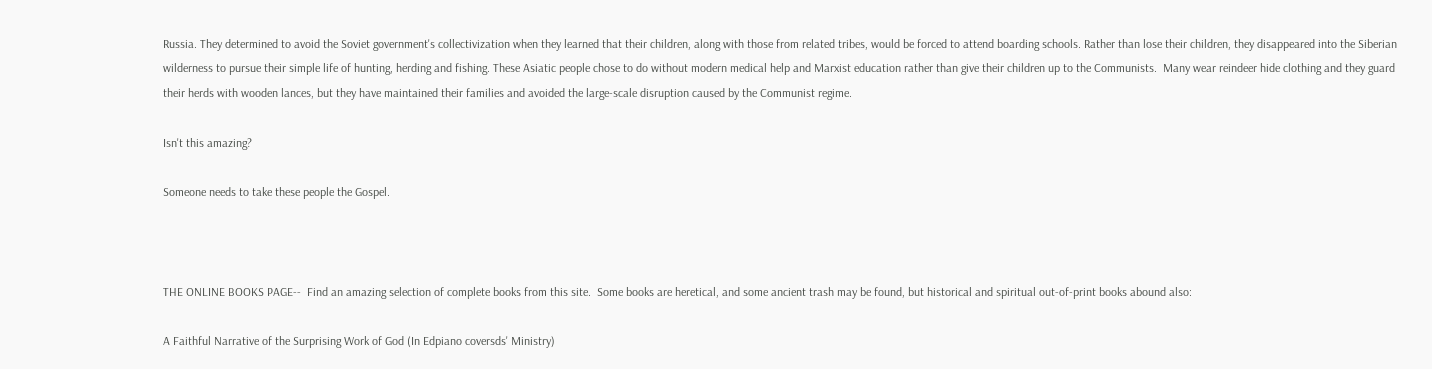Russia. They determined to avoid the Soviet government's collectivization when they learned that their children, along with those from related tribes, would be forced to attend boarding schools. Rather than lose their children, they disappeared into the Siberian wilderness to pursue their simple life of hunting, herding and fishing. These Asiatic people chose to do without modern medical help and Marxist education rather than give their children up to the Communists.  Many wear reindeer hide clothing and they guard their herds with wooden lances, but they have maintained their families and avoided the large-scale disruption caused by the Communist regime.

Isn't this amazing?

Someone needs to take these people the Gospel.



THE ONLINE BOOKS PAGE--  Find an amazing selection of complete books from this site.  Some books are heretical, and some ancient trash may be found, but historical and spiritual out-of-print books abound also:

A Faithful Narrative of the Surprising Work of God (In Edpiano coversds' Ministry)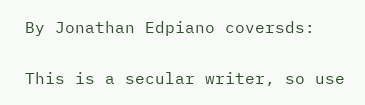By Jonathan Edpiano coversds:

This is a secular writer, so use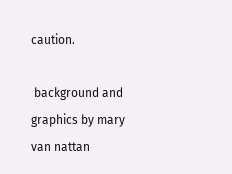caution.

 background and graphics by mary van nattan